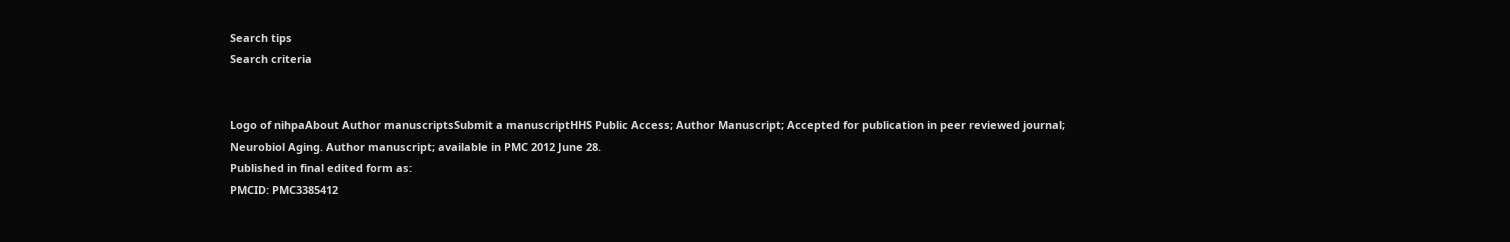Search tips
Search criteria


Logo of nihpaAbout Author manuscriptsSubmit a manuscriptHHS Public Access; Author Manuscript; Accepted for publication in peer reviewed journal;
Neurobiol Aging. Author manuscript; available in PMC 2012 June 28.
Published in final edited form as:
PMCID: PMC3385412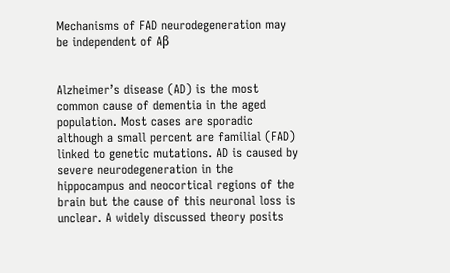Mechanisms of FAD neurodegeneration may be independent of Aβ


Alzheimer’s disease (AD) is the most common cause of dementia in the aged population. Most cases are sporadic although a small percent are familial (FAD) linked to genetic mutations. AD is caused by severe neurodegeneration in the hippocampus and neocortical regions of the brain but the cause of this neuronal loss is unclear. A widely discussed theory posits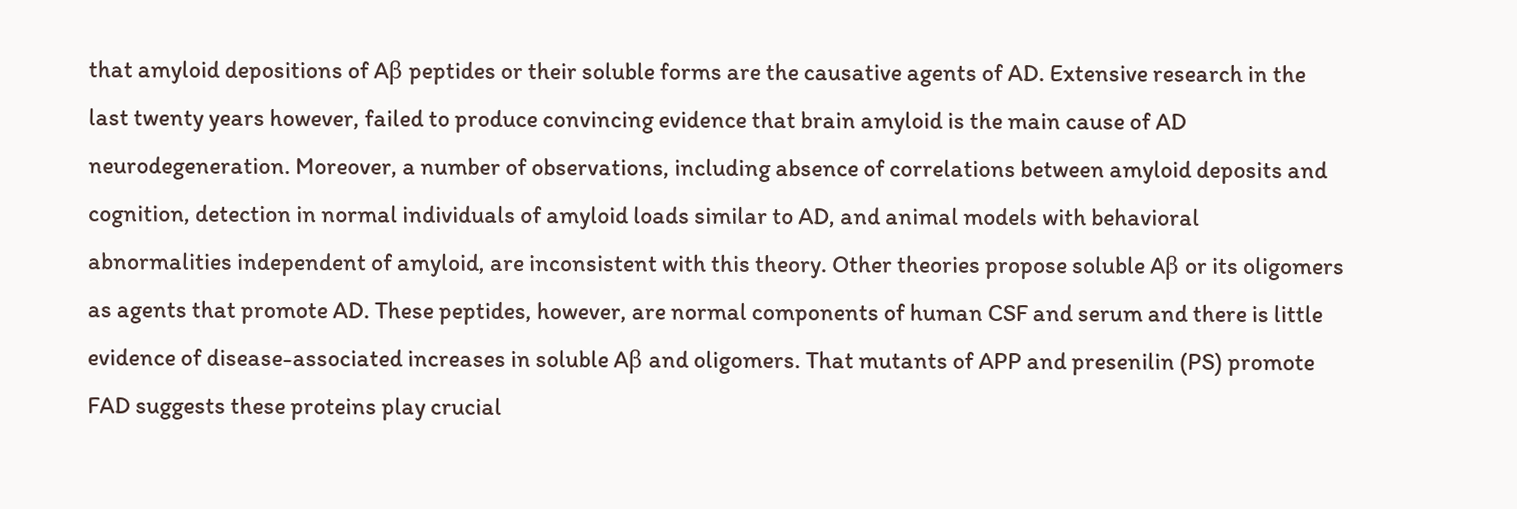that amyloid depositions of Aβ peptides or their soluble forms are the causative agents of AD. Extensive research in the last twenty years however, failed to produce convincing evidence that brain amyloid is the main cause of AD neurodegeneration. Moreover, a number of observations, including absence of correlations between amyloid deposits and cognition, detection in normal individuals of amyloid loads similar to AD, and animal models with behavioral abnormalities independent of amyloid, are inconsistent with this theory. Other theories propose soluble Aβ or its oligomers as agents that promote AD. These peptides, however, are normal components of human CSF and serum and there is little evidence of disease-associated increases in soluble Aβ and oligomers. That mutants of APP and presenilin (PS) promote FAD suggests these proteins play crucial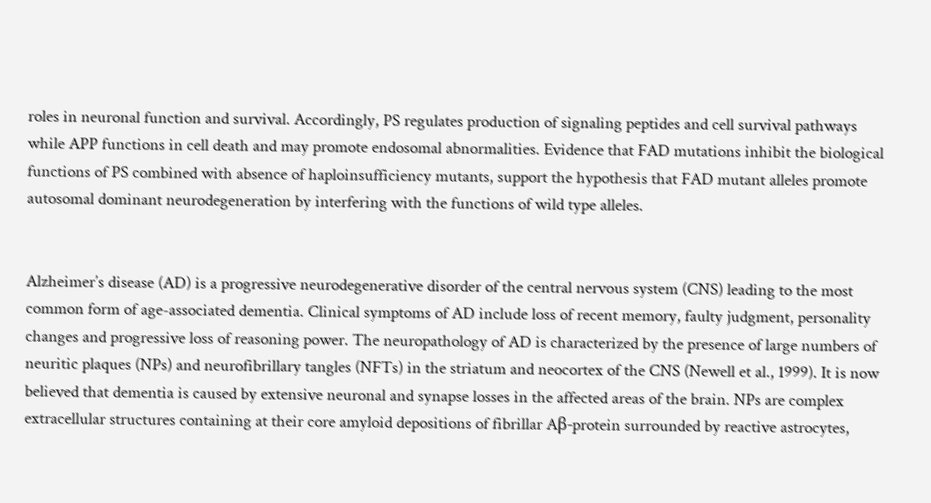roles in neuronal function and survival. Accordingly, PS regulates production of signaling peptides and cell survival pathways while APP functions in cell death and may promote endosomal abnormalities. Evidence that FAD mutations inhibit the biological functions of PS combined with absence of haploinsufficiency mutants, support the hypothesis that FAD mutant alleles promote autosomal dominant neurodegeneration by interfering with the functions of wild type alleles.


Alzheimer’s disease (AD) is a progressive neurodegenerative disorder of the central nervous system (CNS) leading to the most common form of age-associated dementia. Clinical symptoms of AD include loss of recent memory, faulty judgment, personality changes and progressive loss of reasoning power. The neuropathology of AD is characterized by the presence of large numbers of neuritic plaques (NPs) and neurofibrillary tangles (NFTs) in the striatum and neocortex of the CNS (Newell et al., 1999). It is now believed that dementia is caused by extensive neuronal and synapse losses in the affected areas of the brain. NPs are complex extracellular structures containing at their core amyloid depositions of fibrillar Aβ-protein surrounded by reactive astrocytes,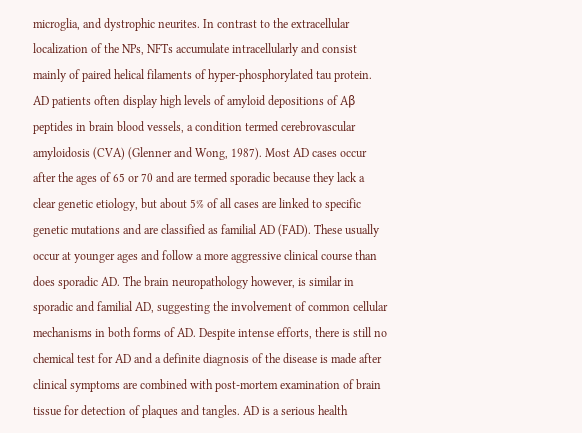microglia, and dystrophic neurites. In contrast to the extracellular localization of the NPs, NFTs accumulate intracellularly and consist mainly of paired helical filaments of hyper-phosphorylated tau protein. AD patients often display high levels of amyloid depositions of Aβ peptides in brain blood vessels, a condition termed cerebrovascular amyloidosis (CVA) (Glenner and Wong, 1987). Most AD cases occur after the ages of 65 or 70 and are termed sporadic because they lack a clear genetic etiology, but about 5% of all cases are linked to specific genetic mutations and are classified as familial AD (FAD). These usually occur at younger ages and follow a more aggressive clinical course than does sporadic AD. The brain neuropathology however, is similar in sporadic and familial AD, suggesting the involvement of common cellular mechanisms in both forms of AD. Despite intense efforts, there is still no chemical test for AD and a definite diagnosis of the disease is made after clinical symptoms are combined with post-mortem examination of brain tissue for detection of plaques and tangles. AD is a serious health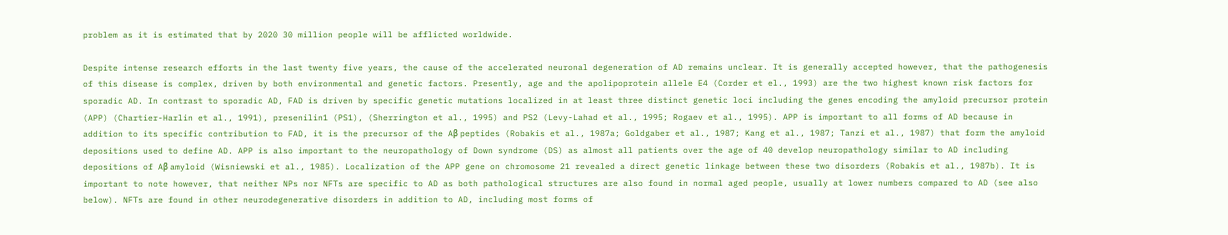problem as it is estimated that by 2020 30 million people will be afflicted worldwide.

Despite intense research efforts in the last twenty five years, the cause of the accelerated neuronal degeneration of AD remains unclear. It is generally accepted however, that the pathogenesis of this disease is complex, driven by both environmental and genetic factors. Presently, age and the apolipoprotein allele E4 (Corder et el., 1993) are the two highest known risk factors for sporadic AD. In contrast to sporadic AD, FAD is driven by specific genetic mutations localized in at least three distinct genetic loci including the genes encoding the amyloid precursor protein (APP) (Chartier-Harlin et al., 1991), presenilin1 (PS1), (Sherrington et al., 1995) and PS2 (Levy-Lahad et al., 1995; Rogaev et al., 1995). APP is important to all forms of AD because in addition to its specific contribution to FAD, it is the precursor of the Aβ peptides (Robakis et al., 1987a; Goldgaber et al., 1987; Kang et al., 1987; Tanzi et al., 1987) that form the amyloid depositions used to define AD. APP is also important to the neuropathology of Down syndrome (DS) as almost all patients over the age of 40 develop neuropathology similar to AD including depositions of Aβ amyloid (Wisniewski et al., 1985). Localization of the APP gene on chromosome 21 revealed a direct genetic linkage between these two disorders (Robakis et al., 1987b). It is important to note however, that neither NPs nor NFTs are specific to AD as both pathological structures are also found in normal aged people, usually at lower numbers compared to AD (see also below). NFTs are found in other neurodegenerative disorders in addition to AD, including most forms of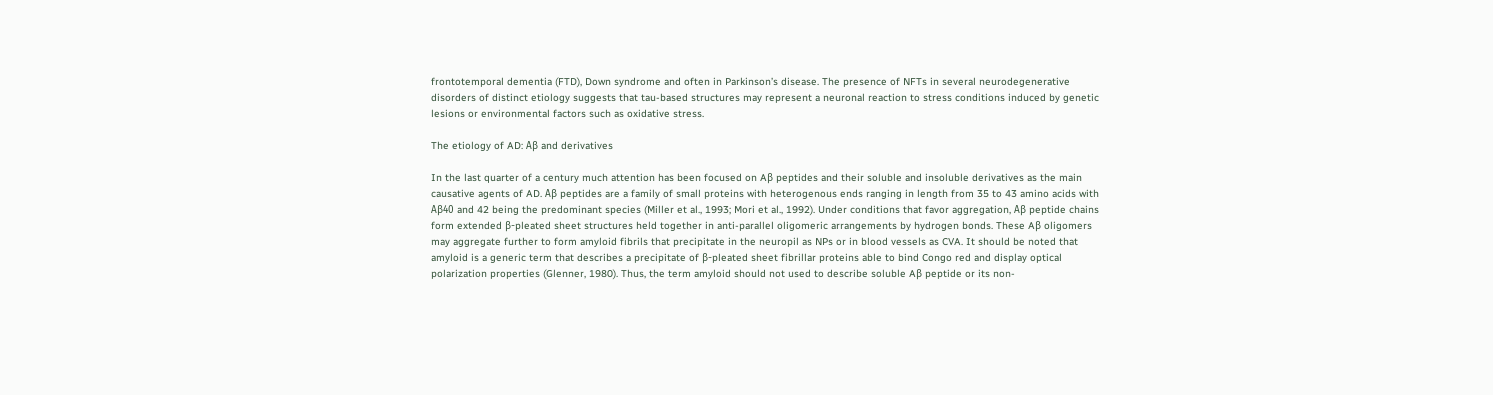frontotemporal dementia (FTD), Down syndrome and often in Parkinson’s disease. The presence of NFTs in several neurodegenerative disorders of distinct etiology suggests that tau-based structures may represent a neuronal reaction to stress conditions induced by genetic lesions or environmental factors such as oxidative stress.

The etiology of AD: Aβ and derivatives

In the last quarter of a century much attention has been focused on Aβ peptides and their soluble and insoluble derivatives as the main causative agents of AD. Aβ peptides are a family of small proteins with heterogenous ends ranging in length from 35 to 43 amino acids with Aβ40 and 42 being the predominant species (Miller et al., 1993; Mori et al., 1992). Under conditions that favor aggregation, Aβ peptide chains form extended β-pleated sheet structures held together in anti-parallel oligomeric arrangements by hydrogen bonds. These Aβ oligomers may aggregate further to form amyloid fibrils that precipitate in the neuropil as NPs or in blood vessels as CVA. It should be noted that amyloid is a generic term that describes a precipitate of β-pleated sheet fibrillar proteins able to bind Congo red and display optical polarization properties (Glenner, 1980). Thus, the term amyloid should not used to describe soluble Aβ peptide or its non-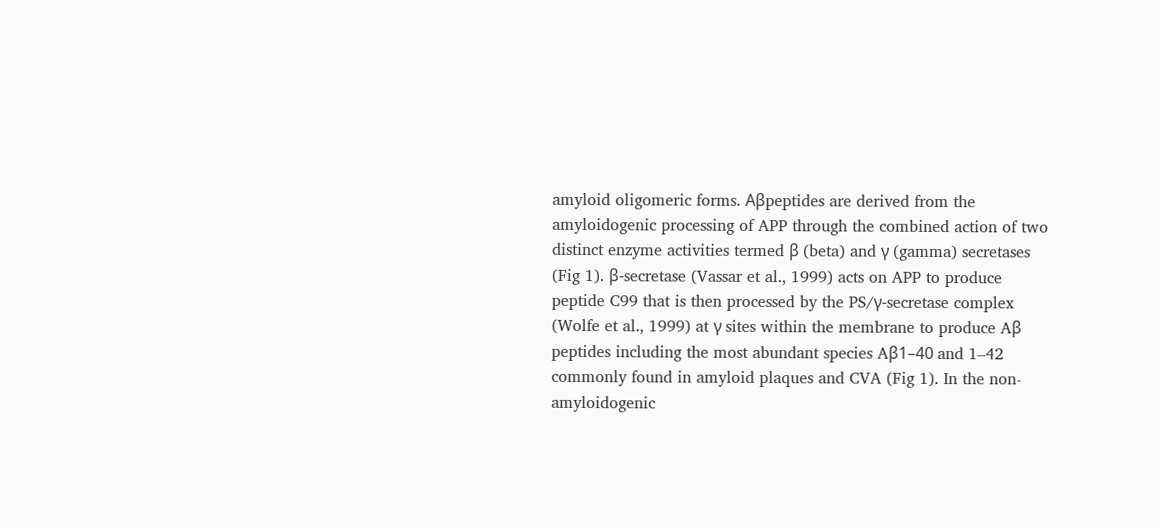amyloid oligomeric forms. Aβpeptides are derived from the amyloidogenic processing of APP through the combined action of two distinct enzyme activities termed β (beta) and γ (gamma) secretases (Fig 1). β-secretase (Vassar et al., 1999) acts on APP to produce peptide C99 that is then processed by the PS/γ-secretase complex (Wolfe et al., 1999) at γ sites within the membrane to produce Aβ peptides including the most abundant species Aβ1–40 and 1–42 commonly found in amyloid plaques and CVA (Fig 1). In the non-amyloidogenic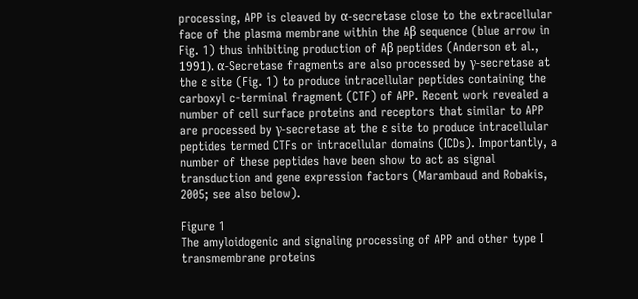processing, APP is cleaved by α-secretase close to the extracellular face of the plasma membrane within the Aβ sequence (blue arrow in Fig. 1) thus inhibiting production of Aβ peptides (Anderson et al., 1991). α-Secretase fragments are also processed by γ-secretase at the ε site (Fig. 1) to produce intracellular peptides containing the carboxyl c-terminal fragment (CTF) of APP. Recent work revealed a number of cell surface proteins and receptors that similar to APP are processed by γ-secretase at the ε site to produce intracellular peptides termed CTFs or intracellular domains (ICDs). Importantly, a number of these peptides have been show to act as signal transduction and gene expression factors (Marambaud and Robakis, 2005; see also below).

Figure 1
The amyloidogenic and signaling processing of APP and other type I transmembrane proteins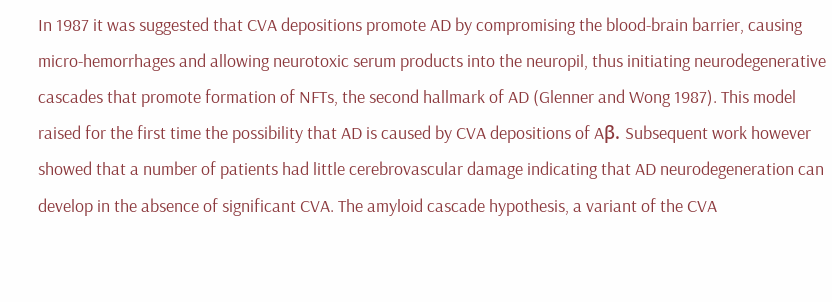In 1987 it was suggested that CVA depositions promote AD by compromising the blood-brain barrier, causing micro-hemorrhages and allowing neurotoxic serum products into the neuropil, thus initiating neurodegenerative cascades that promote formation of NFTs, the second hallmark of AD (Glenner and Wong 1987). This model raised for the first time the possibility that AD is caused by CVA depositions of Aβ. Subsequent work however showed that a number of patients had little cerebrovascular damage indicating that AD neurodegeneration can develop in the absence of significant CVA. The amyloid cascade hypothesis, a variant of the CVA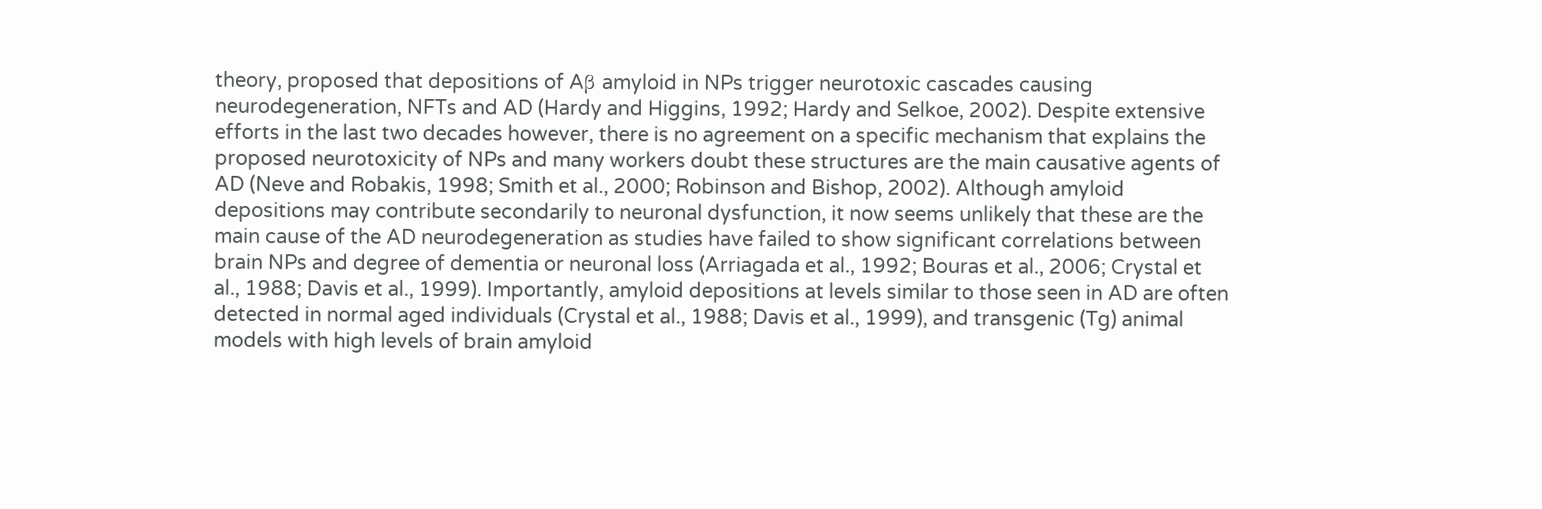theory, proposed that depositions of Aβ amyloid in NPs trigger neurotoxic cascades causing neurodegeneration, NFTs and AD (Hardy and Higgins, 1992; Hardy and Selkoe, 2002). Despite extensive efforts in the last two decades however, there is no agreement on a specific mechanism that explains the proposed neurotoxicity of NPs and many workers doubt these structures are the main causative agents of AD (Neve and Robakis, 1998; Smith et al., 2000; Robinson and Bishop, 2002). Although amyloid depositions may contribute secondarily to neuronal dysfunction, it now seems unlikely that these are the main cause of the AD neurodegeneration as studies have failed to show significant correlations between brain NPs and degree of dementia or neuronal loss (Arriagada et al., 1992; Bouras et al., 2006; Crystal et al., 1988; Davis et al., 1999). Importantly, amyloid depositions at levels similar to those seen in AD are often detected in normal aged individuals (Crystal et al., 1988; Davis et al., 1999), and transgenic (Tg) animal models with high levels of brain amyloid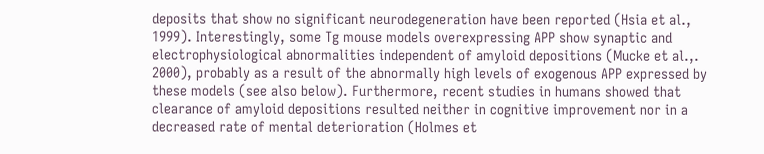deposits that show no significant neurodegeneration have been reported (Hsia et al., 1999). Interestingly, some Tg mouse models overexpressing APP show synaptic and electrophysiological abnormalities independent of amyloid depositions (Mucke et al.,. 2000), probably as a result of the abnormally high levels of exogenous APP expressed by these models (see also below). Furthermore, recent studies in humans showed that clearance of amyloid depositions resulted neither in cognitive improvement nor in a decreased rate of mental deterioration (Holmes et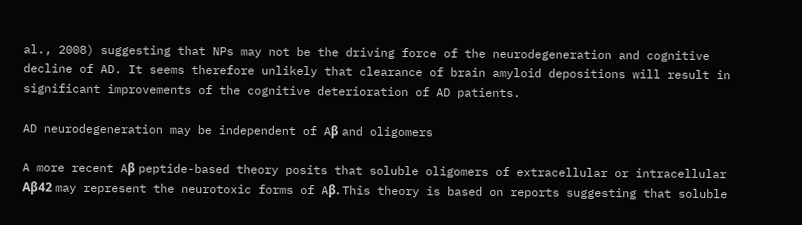al., 2008) suggesting that NPs may not be the driving force of the neurodegeneration and cognitive decline of AD. It seems therefore unlikely that clearance of brain amyloid depositions will result in significant improvements of the cognitive deterioration of AD patients.

AD neurodegeneration may be independent of Aβ and oligomers

A more recent Aβ peptide-based theory posits that soluble oligomers of extracellular or intracellular Aβ42 may represent the neurotoxic forms of Aβ. This theory is based on reports suggesting that soluble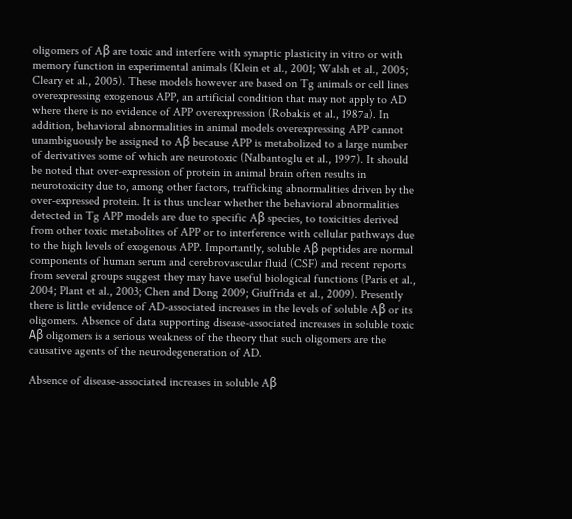oligomers of Aβ are toxic and interfere with synaptic plasticity in vitro or with memory function in experimental animals (Klein et al., 2001; Walsh et al., 2005; Cleary et al., 2005). These models however are based on Tg animals or cell lines overexpressing exogenous APP, an artificial condition that may not apply to AD where there is no evidence of APP overexpression (Robakis et al., 1987a). In addition, behavioral abnormalities in animal models overexpressing APP cannot unambiguously be assigned to Aβ because APP is metabolized to a large number of derivatives some of which are neurotoxic (Nalbantoglu et al., 1997). It should be noted that over-expression of protein in animal brain often results in neurotoxicity due to, among other factors, trafficking abnormalities driven by the over-expressed protein. It is thus unclear whether the behavioral abnormalities detected in Tg APP models are due to specific Aβ species, to toxicities derived from other toxic metabolites of APP or to interference with cellular pathways due to the high levels of exogenous APP. Importantly, soluble Aβ peptides are normal components of human serum and cerebrovascular fluid (CSF) and recent reports from several groups suggest they may have useful biological functions (Paris et al., 2004; Plant et al., 2003; Chen and Dong 2009; Giuffrida et al., 2009). Presently there is little evidence of AD-associated increases in the levels of soluble Aβ or its oligomers. Absence of data supporting disease-associated increases in soluble toxic Aβ oligomers is a serious weakness of the theory that such oligomers are the causative agents of the neurodegeneration of AD.

Absence of disease-associated increases in soluble Aβ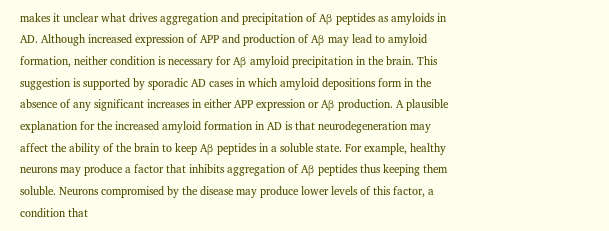makes it unclear what drives aggregation and precipitation of Aβ peptides as amyloids in AD. Although increased expression of APP and production of Aβ may lead to amyloid formation, neither condition is necessary for Aβ amyloid precipitation in the brain. This suggestion is supported by sporadic AD cases in which amyloid depositions form in the absence of any significant increases in either APP expression or Aβ production. A plausible explanation for the increased amyloid formation in AD is that neurodegeneration may affect the ability of the brain to keep Aβ peptides in a soluble state. For example, healthy neurons may produce a factor that inhibits aggregation of Aβ peptides thus keeping them soluble. Neurons compromised by the disease may produce lower levels of this factor, a condition that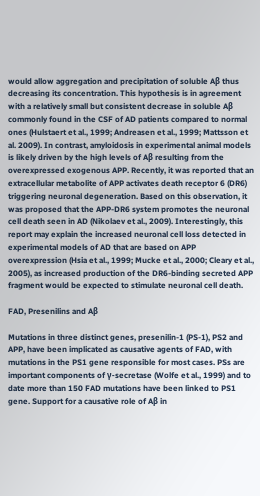would allow aggregation and precipitation of soluble Aβ thus decreasing its concentration. This hypothesis is in agreement with a relatively small but consistent decrease in soluble Aβ commonly found in the CSF of AD patients compared to normal ones (Hulstaert et al., 1999; Andreasen et al., 1999; Mattsson et al. 2009). In contrast, amyloidosis in experimental animal models is likely driven by the high levels of Aβ resulting from the overexpressed exogenous APP. Recently, it was reported that an extracellular metabolite of APP activates death receptor 6 (DR6) triggering neuronal degeneration. Based on this observation, it was proposed that the APP-DR6 system promotes the neuronal cell death seen in AD (Nikolaev et al., 2009). Interestingly, this report may explain the increased neuronal cell loss detected in experimental models of AD that are based on APP overexpression (Hsia et al., 1999; Mucke et al., 2000; Cleary et al., 2005), as increased production of the DR6-binding secreted APP fragment would be expected to stimulate neuronal cell death.

FAD, Presenilins and Aβ

Mutations in three distinct genes, presenilin-1 (PS-1), PS2 and APP, have been implicated as causative agents of FAD, with mutations in the PS1 gene responsible for most cases. PSs are important components of γ-secretase (Wolfe et al., 1999) and to date more than 150 FAD mutations have been linked to PS1 gene. Support for a causative role of Aβ in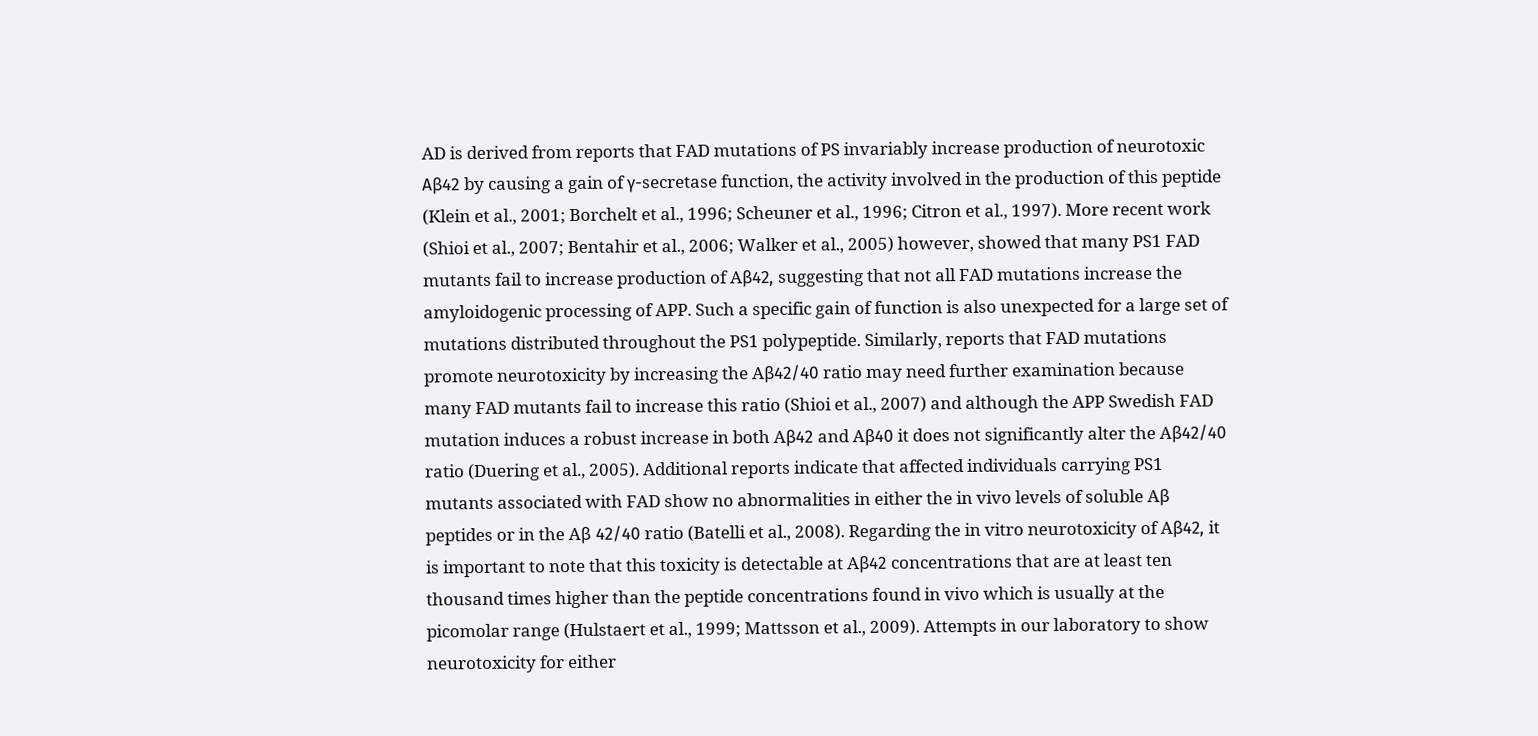AD is derived from reports that FAD mutations of PS invariably increase production of neurotoxic Aβ42 by causing a gain of γ-secretase function, the activity involved in the production of this peptide (Klein et al., 2001; Borchelt et al., 1996; Scheuner et al., 1996; Citron et al., 1997). More recent work (Shioi et al., 2007; Bentahir et al., 2006; Walker et al., 2005) however, showed that many PS1 FAD mutants fail to increase production of Aβ42, suggesting that not all FAD mutations increase the amyloidogenic processing of APP. Such a specific gain of function is also unexpected for a large set of mutations distributed throughout the PS1 polypeptide. Similarly, reports that FAD mutations promote neurotoxicity by increasing the Aβ42/40 ratio may need further examination because many FAD mutants fail to increase this ratio (Shioi et al., 2007) and although the APP Swedish FAD mutation induces a robust increase in both Aβ42 and Aβ40 it does not significantly alter the Aβ42/40 ratio (Duering et al., 2005). Additional reports indicate that affected individuals carrying PS1 mutants associated with FAD show no abnormalities in either the in vivo levels of soluble Aβ peptides or in the Aβ 42/40 ratio (Batelli et al., 2008). Regarding the in vitro neurotoxicity of Aβ42, it is important to note that this toxicity is detectable at Aβ42 concentrations that are at least ten thousand times higher than the peptide concentrations found in vivo which is usually at the picomolar range (Hulstaert et al., 1999; Mattsson et al., 2009). Attempts in our laboratory to show neurotoxicity for either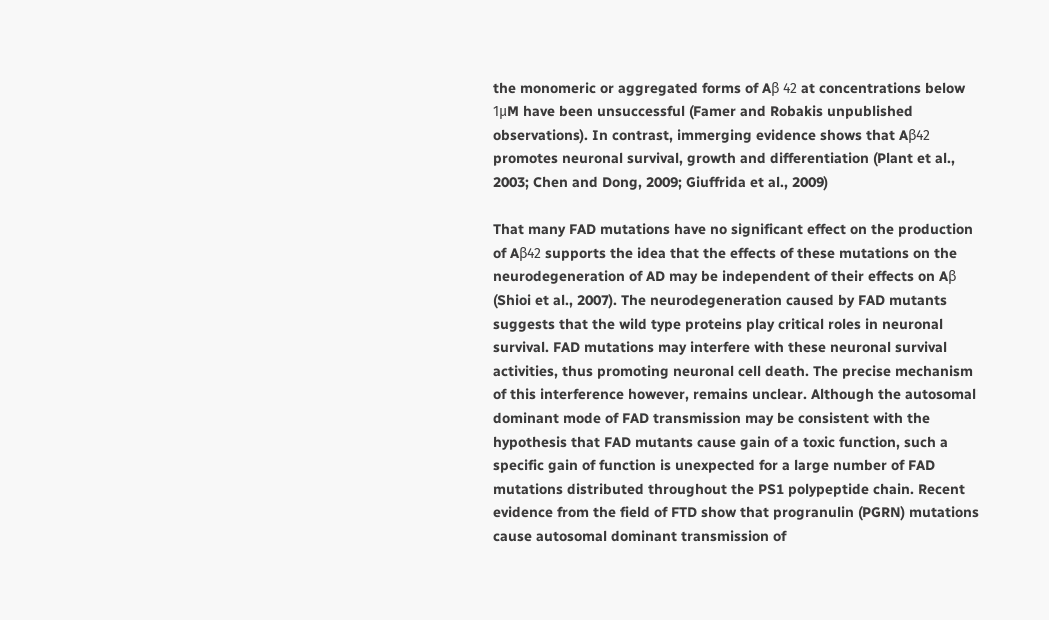the monomeric or aggregated forms of Aβ 42 at concentrations below 1μM have been unsuccessful (Famer and Robakis unpublished observations). In contrast, immerging evidence shows that Aβ42 promotes neuronal survival, growth and differentiation (Plant et al., 2003; Chen and Dong, 2009; Giuffrida et al., 2009)

That many FAD mutations have no significant effect on the production of Aβ42 supports the idea that the effects of these mutations on the neurodegeneration of AD may be independent of their effects on Aβ (Shioi et al., 2007). The neurodegeneration caused by FAD mutants suggests that the wild type proteins play critical roles in neuronal survival. FAD mutations may interfere with these neuronal survival activities, thus promoting neuronal cell death. The precise mechanism of this interference however, remains unclear. Although the autosomal dominant mode of FAD transmission may be consistent with the hypothesis that FAD mutants cause gain of a toxic function, such a specific gain of function is unexpected for a large number of FAD mutations distributed throughout the PS1 polypeptide chain. Recent evidence from the field of FTD show that progranulin (PGRN) mutations cause autosomal dominant transmission of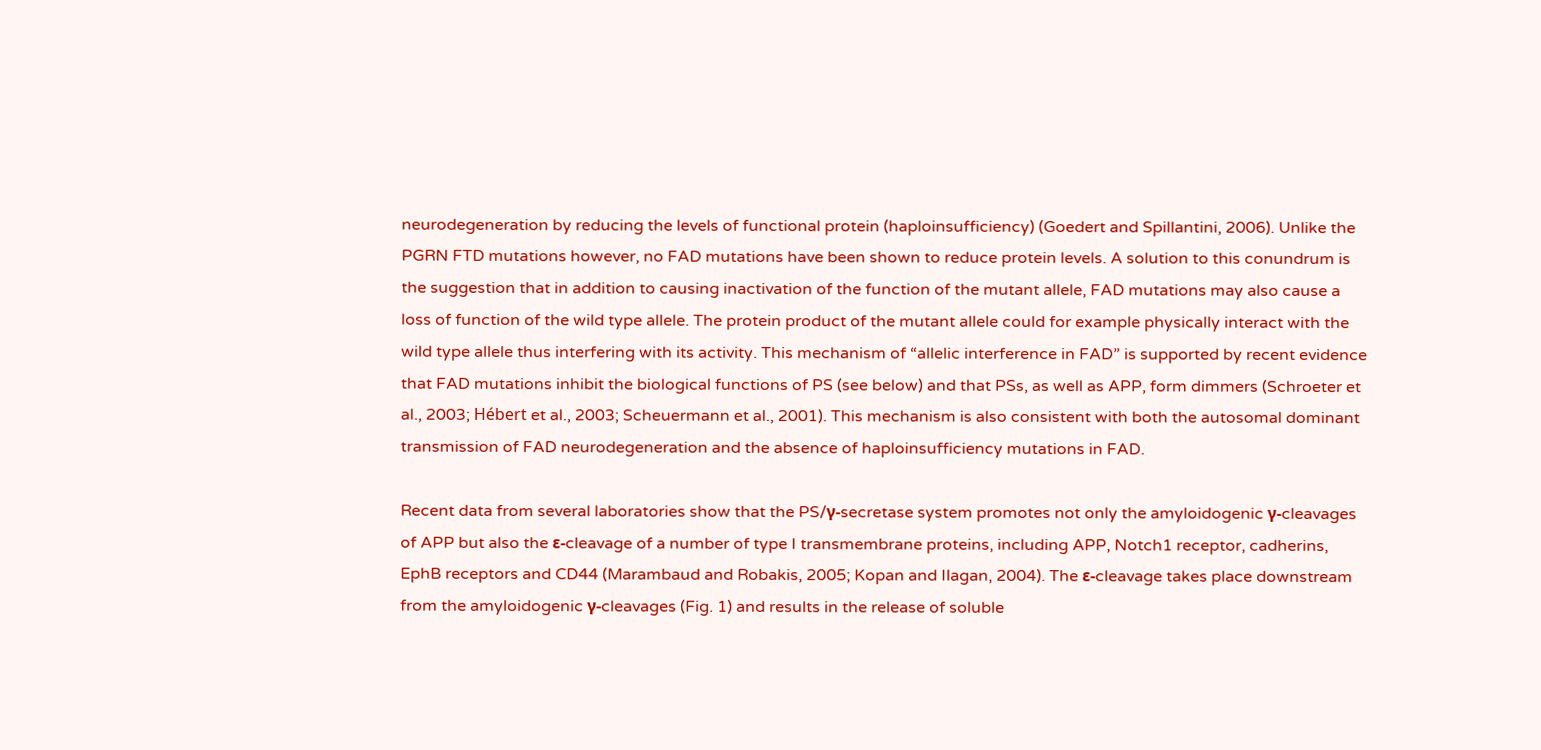neurodegeneration by reducing the levels of functional protein (haploinsufficiency) (Goedert and Spillantini, 2006). Unlike the PGRN FTD mutations however, no FAD mutations have been shown to reduce protein levels. A solution to this conundrum is the suggestion that in addition to causing inactivation of the function of the mutant allele, FAD mutations may also cause a loss of function of the wild type allele. The protein product of the mutant allele could for example physically interact with the wild type allele thus interfering with its activity. This mechanism of “allelic interference in FAD” is supported by recent evidence that FAD mutations inhibit the biological functions of PS (see below) and that PSs, as well as APP, form dimmers (Schroeter et al., 2003; Hébert et al., 2003; Scheuermann et al., 2001). This mechanism is also consistent with both the autosomal dominant transmission of FAD neurodegeneration and the absence of haploinsufficiency mutations in FAD.

Recent data from several laboratories show that the PS/γ-secretase system promotes not only the amyloidogenic γ-cleavages of APP but also the ε-cleavage of a number of type I transmembrane proteins, including APP, Notch1 receptor, cadherins, EphB receptors and CD44 (Marambaud and Robakis, 2005; Kopan and Ilagan, 2004). The ε-cleavage takes place downstream from the amyloidogenic γ-cleavages (Fig. 1) and results in the release of soluble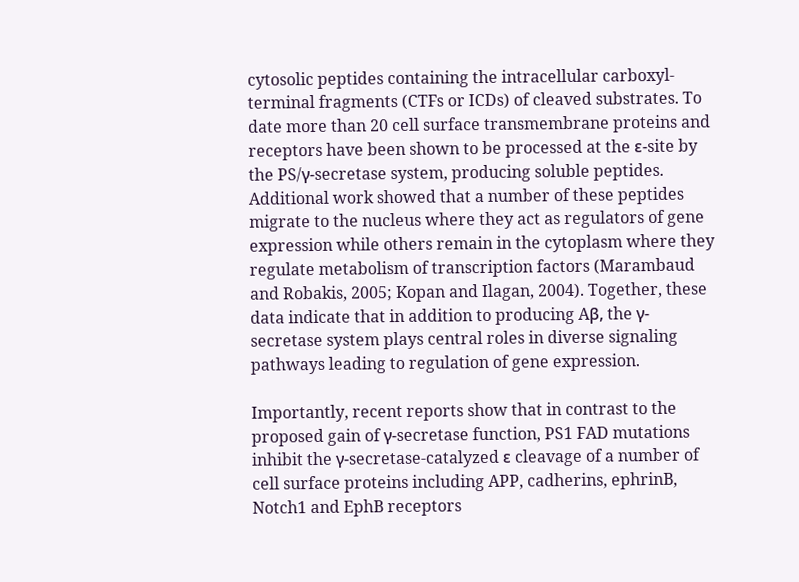cytosolic peptides containing the intracellular carboxyl-terminal fragments (CTFs or ICDs) of cleaved substrates. To date more than 20 cell surface transmembrane proteins and receptors have been shown to be processed at the ε-site by the PS/γ-secretase system, producing soluble peptides. Additional work showed that a number of these peptides migrate to the nucleus where they act as regulators of gene expression while others remain in the cytoplasm where they regulate metabolism of transcription factors (Marambaud and Robakis, 2005; Kopan and Ilagan, 2004). Together, these data indicate that in addition to producing Aβ, the γ-secretase system plays central roles in diverse signaling pathways leading to regulation of gene expression.

Importantly, recent reports show that in contrast to the proposed gain of γ-secretase function, PS1 FAD mutations inhibit the γ-secretase-catalyzed ε cleavage of a number of cell surface proteins including APP, cadherins, ephrinB, Notch1 and EphB receptors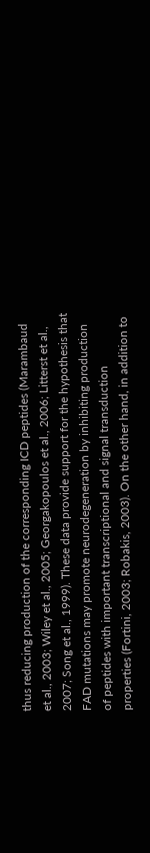thus reducing production of the corresponding ICD peptides (Marambaud et al., 2003; Wiley et al., 2005; Georgakopoulos et al., 2006; Litterst et al., 2007; Song et al., 1999). These data provide support for the hypothesis that FAD mutations may promote neurodegeneration by inhibiting production of peptides with important transcriptional and signal transduction properties (Fortini, 2003; Robakis, 2003). On the other hand, in addition to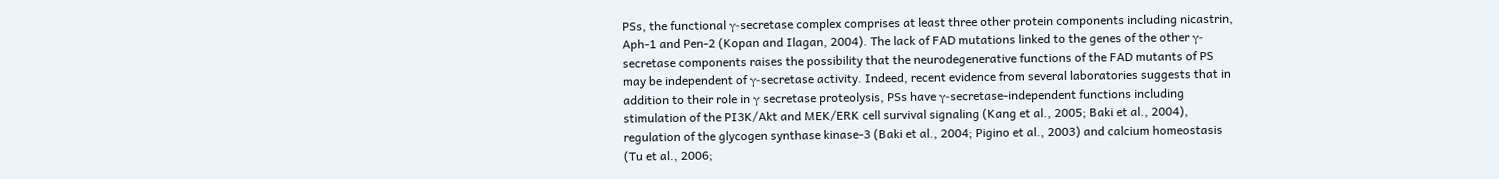PSs, the functional γ-secretase complex comprises at least three other protein components including nicastrin, Aph-1 and Pen-2 (Kopan and Ilagan, 2004). The lack of FAD mutations linked to the genes of the other γ-secretase components raises the possibility that the neurodegenerative functions of the FAD mutants of PS may be independent of γ-secretase activity. Indeed, recent evidence from several laboratories suggests that in addition to their role in γ secretase proteolysis, PSs have γ-secretase-independent functions including stimulation of the PI3K/Akt and MEK/ERK cell survival signaling (Kang et al., 2005; Baki et al., 2004), regulation of the glycogen synthase kinase-3 (Baki et al., 2004; Pigino et al., 2003) and calcium homeostasis (Tu et al., 2006;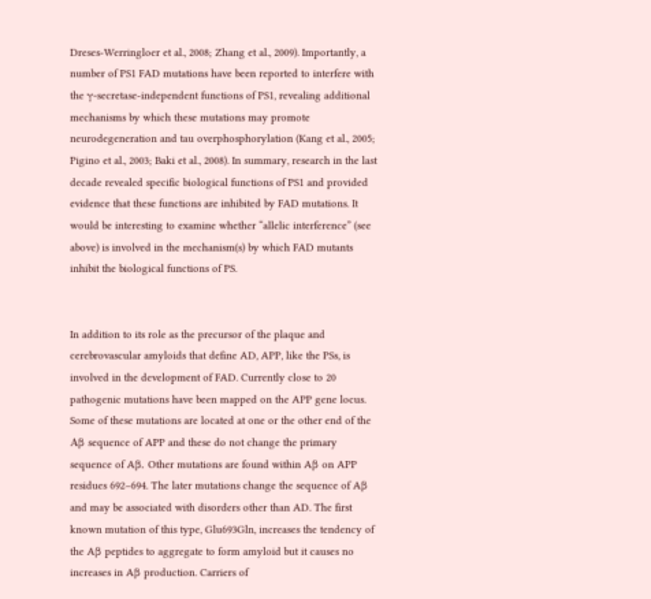Dreses-Werringloer et al., 2008; Zhang et al., 2009). Importantly, a number of PS1 FAD mutations have been reported to interfere with the γ-secretase-independent functions of PS1, revealing additional mechanisms by which these mutations may promote neurodegeneration and tau overphosphorylation (Kang et al., 2005; Pigino et al., 2003; Baki et al., 2008). In summary, research in the last decade revealed specific biological functions of PS1 and provided evidence that these functions are inhibited by FAD mutations. It would be interesting to examine whether “allelic interference” (see above) is involved in the mechanism(s) by which FAD mutants inhibit the biological functions of PS.


In addition to its role as the precursor of the plaque and cerebrovascular amyloids that define AD, APP, like the PSs, is involved in the development of FAD. Currently close to 20 pathogenic mutations have been mapped on the APP gene locus. Some of these mutations are located at one or the other end of the Aβ sequence of APP and these do not change the primary sequence of Aβ. Other mutations are found within Aβ on APP residues 692–694. The later mutations change the sequence of Aβ and may be associated with disorders other than AD. The first known mutation of this type, Glu693Gln, increases the tendency of the Aβ peptides to aggregate to form amyloid but it causes no increases in Aβ production. Carriers of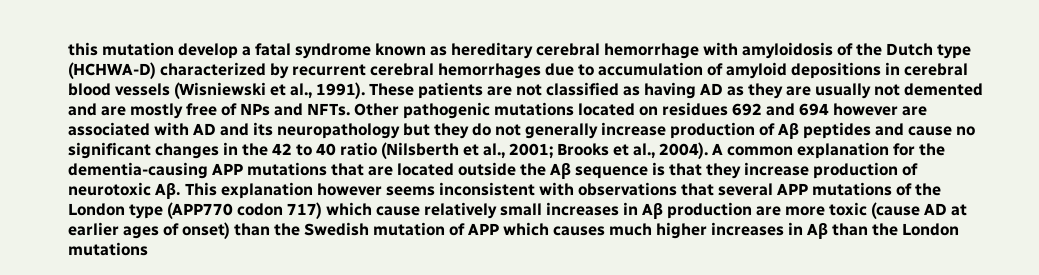this mutation develop a fatal syndrome known as hereditary cerebral hemorrhage with amyloidosis of the Dutch type (HCHWA-D) characterized by recurrent cerebral hemorrhages due to accumulation of amyloid depositions in cerebral blood vessels (Wisniewski et al., 1991). These patients are not classified as having AD as they are usually not demented and are mostly free of NPs and NFTs. Other pathogenic mutations located on residues 692 and 694 however are associated with AD and its neuropathology but they do not generally increase production of Aβ peptides and cause no significant changes in the 42 to 40 ratio (Nilsberth et al., 2001; Brooks et al., 2004). A common explanation for the dementia-causing APP mutations that are located outside the Aβ sequence is that they increase production of neurotoxic Aβ. This explanation however seems inconsistent with observations that several APP mutations of the London type (APP770 codon 717) which cause relatively small increases in Aβ production are more toxic (cause AD at earlier ages of onset) than the Swedish mutation of APP which causes much higher increases in Aβ than the London mutations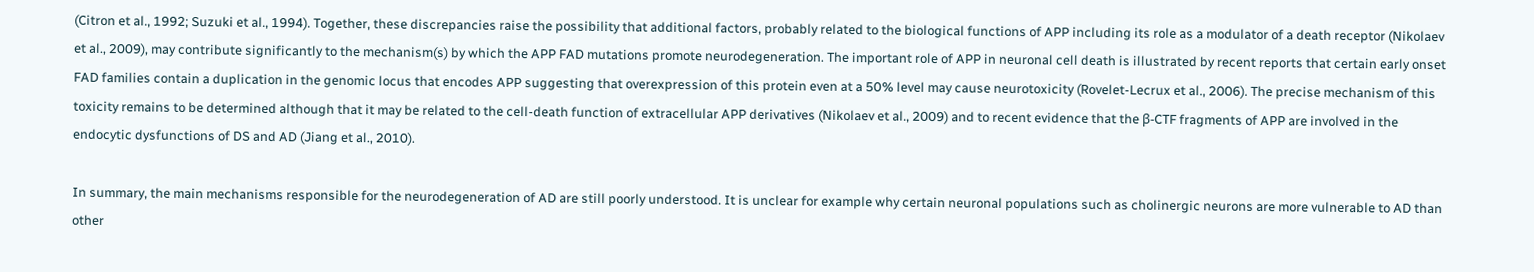(Citron et al., 1992; Suzuki et al., 1994). Together, these discrepancies raise the possibility that additional factors, probably related to the biological functions of APP including its role as a modulator of a death receptor (Nikolaev et al., 2009), may contribute significantly to the mechanism(s) by which the APP FAD mutations promote neurodegeneration. The important role of APP in neuronal cell death is illustrated by recent reports that certain early onset FAD families contain a duplication in the genomic locus that encodes APP suggesting that overexpression of this protein even at a 50% level may cause neurotoxicity (Rovelet-Lecrux et al., 2006). The precise mechanism of this toxicity remains to be determined although that it may be related to the cell-death function of extracellular APP derivatives (Nikolaev et al., 2009) and to recent evidence that the β-CTF fragments of APP are involved in the endocytic dysfunctions of DS and AD (Jiang et al., 2010).

In summary, the main mechanisms responsible for the neurodegeneration of AD are still poorly understood. It is unclear for example why certain neuronal populations such as cholinergic neurons are more vulnerable to AD than other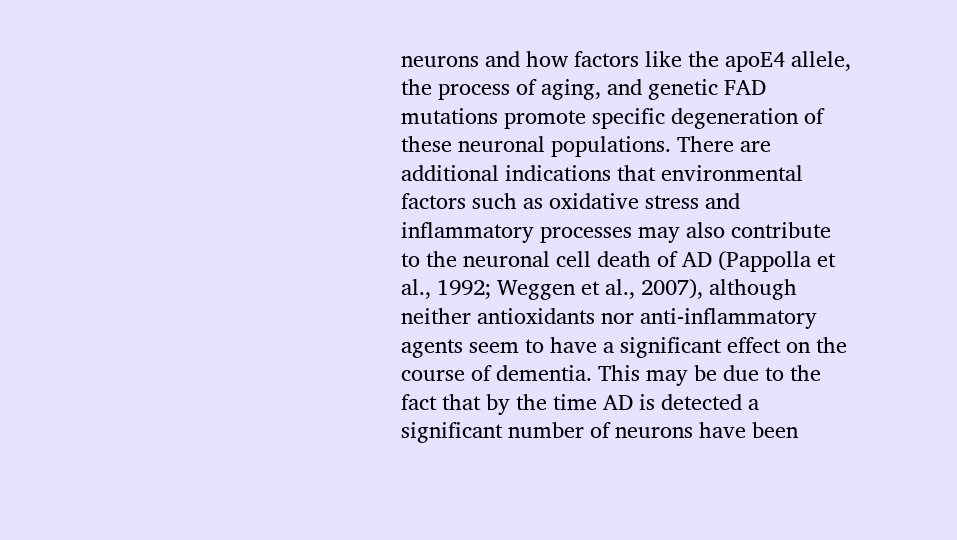neurons and how factors like the apoE4 allele, the process of aging, and genetic FAD mutations promote specific degeneration of these neuronal populations. There are additional indications that environmental factors such as oxidative stress and inflammatory processes may also contribute to the neuronal cell death of AD (Pappolla et al., 1992; Weggen et al., 2007), although neither antioxidants nor anti-inflammatory agents seem to have a significant effect on the course of dementia. This may be due to the fact that by the time AD is detected a significant number of neurons have been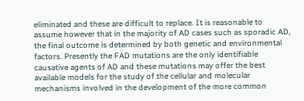eliminated and these are difficult to replace. It is reasonable to assume however that in the majority of AD cases such as sporadic AD, the final outcome is determined by both genetic and environmental factors. Presently the FAD mutations are the only identifiable causative agents of AD and these mutations may offer the best available models for the study of the cellular and molecular mechanisms involved in the development of the more common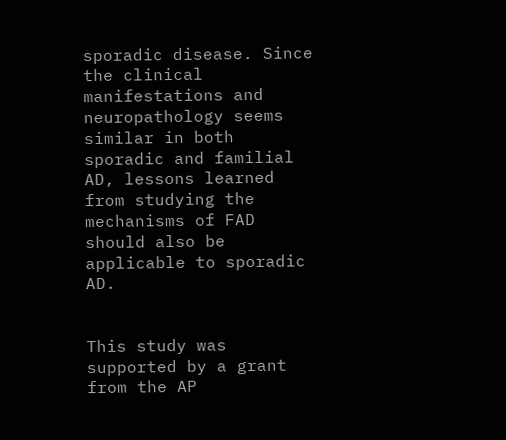sporadic disease. Since the clinical manifestations and neuropathology seems similar in both sporadic and familial AD, lessons learned from studying the mechanisms of FAD should also be applicable to sporadic AD.


This study was supported by a grant from the AP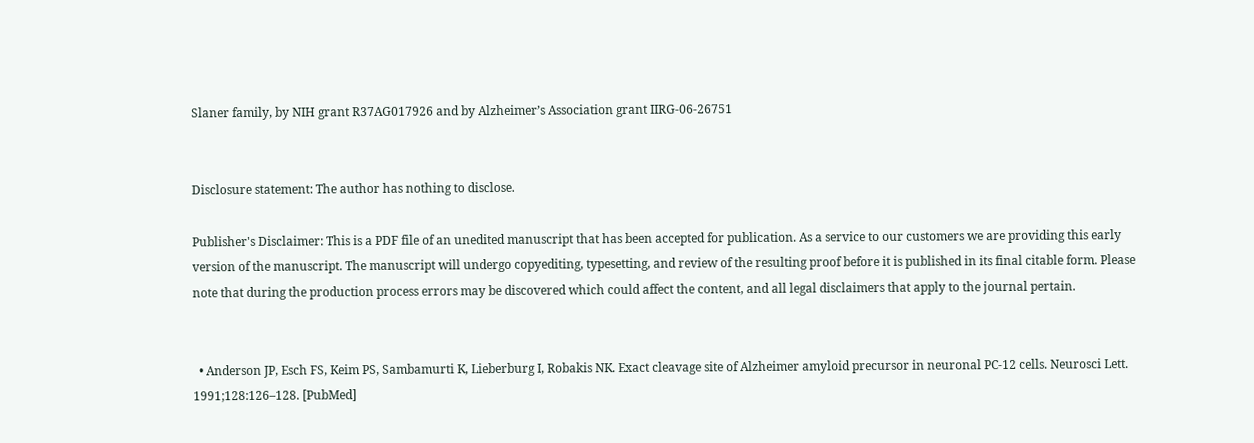Slaner family, by NIH grant R37AG017926 and by Alzheimer’s Association grant IIRG-06-26751


Disclosure statement: The author has nothing to disclose.

Publisher's Disclaimer: This is a PDF file of an unedited manuscript that has been accepted for publication. As a service to our customers we are providing this early version of the manuscript. The manuscript will undergo copyediting, typesetting, and review of the resulting proof before it is published in its final citable form. Please note that during the production process errors may be discovered which could affect the content, and all legal disclaimers that apply to the journal pertain.


  • Anderson JP, Esch FS, Keim PS, Sambamurti K, Lieberburg I, Robakis NK. Exact cleavage site of Alzheimer amyloid precursor in neuronal PC-12 cells. Neurosci Lett. 1991;128:126–128. [PubMed]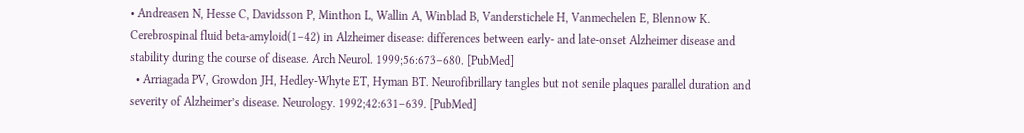• Andreasen N, Hesse C, Davidsson P, Minthon L, Wallin A, Winblad B, Vanderstichele H, Vanmechelen E, Blennow K. Cerebrospinal fluid beta-amyloid(1–42) in Alzheimer disease: differences between early- and late-onset Alzheimer disease and stability during the course of disease. Arch Neurol. 1999;56:673–680. [PubMed]
  • Arriagada PV, Growdon JH, Hedley-Whyte ET, Hyman BT. Neurofibrillary tangles but not senile plaques parallel duration and severity of Alzheimer’s disease. Neurology. 1992;42:631–639. [PubMed]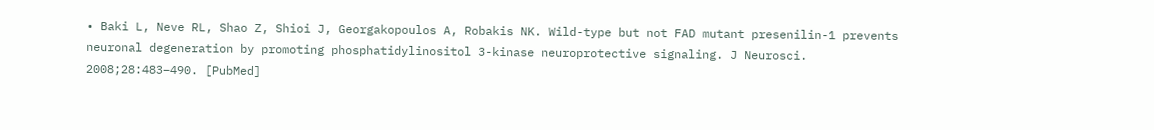• Baki L, Neve RL, Shao Z, Shioi J, Georgakopoulos A, Robakis NK. Wild-type but not FAD mutant presenilin-1 prevents neuronal degeneration by promoting phosphatidylinositol 3-kinase neuroprotective signaling. J Neurosci. 2008;28:483–490. [PubMed]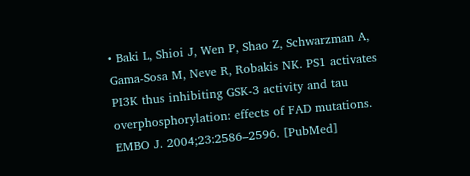• Baki L, Shioi J, Wen P, Shao Z, Schwarzman A, Gama-Sosa M, Neve R, Robakis NK. PS1 activates PI3K thus inhibiting GSK-3 activity and tau overphosphorylation: effects of FAD mutations. EMBO J. 2004;23:2586–2596. [PubMed]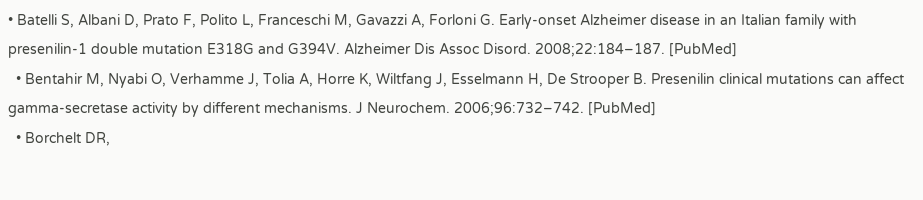• Batelli S, Albani D, Prato F, Polito L, Franceschi M, Gavazzi A, Forloni G. Early-onset Alzheimer disease in an Italian family with presenilin-1 double mutation E318G and G394V. Alzheimer Dis Assoc Disord. 2008;22:184–187. [PubMed]
  • Bentahir M, Nyabi O, Verhamme J, Tolia A, Horre K, Wiltfang J, Esselmann H, De Strooper B. Presenilin clinical mutations can affect gamma-secretase activity by different mechanisms. J Neurochem. 2006;96:732–742. [PubMed]
  • Borchelt DR,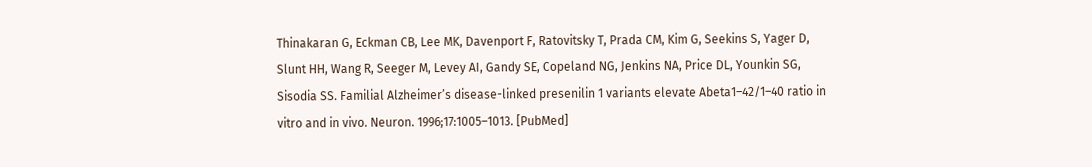Thinakaran G, Eckman CB, Lee MK, Davenport F, Ratovitsky T, Prada CM, Kim G, Seekins S, Yager D, Slunt HH, Wang R, Seeger M, Levey AI, Gandy SE, Copeland NG, Jenkins NA, Price DL, Younkin SG, Sisodia SS. Familial Alzheimer’s disease-linked presenilin 1 variants elevate Abeta1–42/1–40 ratio in vitro and in vivo. Neuron. 1996;17:1005–1013. [PubMed]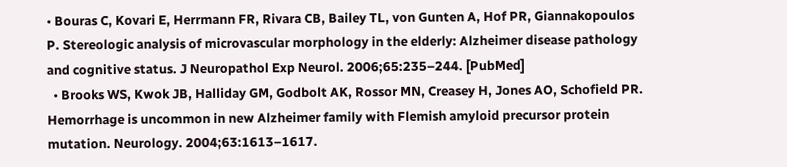• Bouras C, Kovari E, Herrmann FR, Rivara CB, Bailey TL, von Gunten A, Hof PR, Giannakopoulos P. Stereologic analysis of microvascular morphology in the elderly: Alzheimer disease pathology and cognitive status. J Neuropathol Exp Neurol. 2006;65:235–244. [PubMed]
  • Brooks WS, Kwok JB, Halliday GM, Godbolt AK, Rossor MN, Creasey H, Jones AO, Schofield PR. Hemorrhage is uncommon in new Alzheimer family with Flemish amyloid precursor protein mutation. Neurology. 2004;63:1613–1617.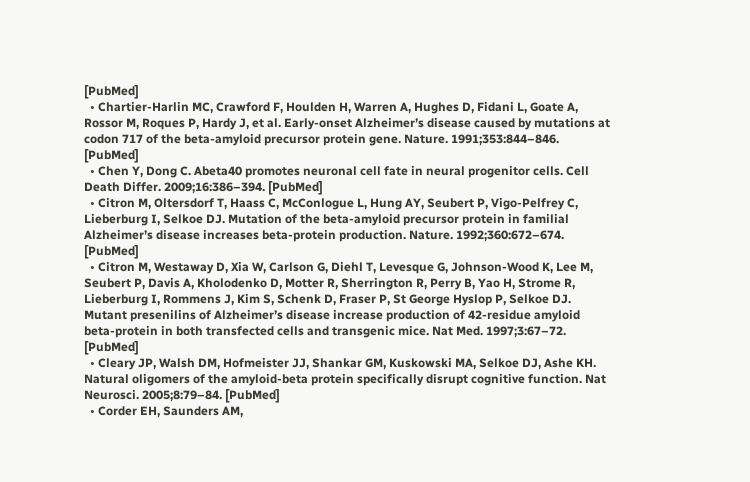[PubMed]
  • Chartier-Harlin MC, Crawford F, Houlden H, Warren A, Hughes D, Fidani L, Goate A, Rossor M, Roques P, Hardy J, et al. Early-onset Alzheimer’s disease caused by mutations at codon 717 of the beta-amyloid precursor protein gene. Nature. 1991;353:844–846. [PubMed]
  • Chen Y, Dong C. Abeta40 promotes neuronal cell fate in neural progenitor cells. Cell Death Differ. 2009;16:386–394. [PubMed]
  • Citron M, Oltersdorf T, Haass C, McConlogue L, Hung AY, Seubert P, Vigo-Pelfrey C, Lieberburg I, Selkoe DJ. Mutation of the beta-amyloid precursor protein in familial Alzheimer’s disease increases beta-protein production. Nature. 1992;360:672–674. [PubMed]
  • Citron M, Westaway D, Xia W, Carlson G, Diehl T, Levesque G, Johnson-Wood K, Lee M, Seubert P, Davis A, Kholodenko D, Motter R, Sherrington R, Perry B, Yao H, Strome R, Lieberburg I, Rommens J, Kim S, Schenk D, Fraser P, St George Hyslop P, Selkoe DJ. Mutant presenilins of Alzheimer’s disease increase production of 42-residue amyloid beta-protein in both transfected cells and transgenic mice. Nat Med. 1997;3:67–72. [PubMed]
  • Cleary JP, Walsh DM, Hofmeister JJ, Shankar GM, Kuskowski MA, Selkoe DJ, Ashe KH. Natural oligomers of the amyloid-beta protein specifically disrupt cognitive function. Nat Neurosci. 2005;8:79–84. [PubMed]
  • Corder EH, Saunders AM,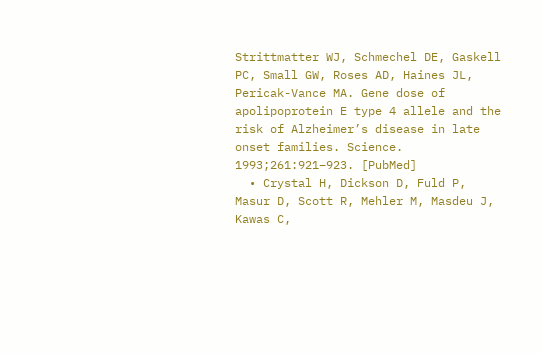Strittmatter WJ, Schmechel DE, Gaskell PC, Small GW, Roses AD, Haines JL, Pericak-Vance MA. Gene dose of apolipoprotein E type 4 allele and the risk of Alzheimer’s disease in late onset families. Science. 1993;261:921–923. [PubMed]
  • Crystal H, Dickson D, Fuld P, Masur D, Scott R, Mehler M, Masdeu J, Kawas C,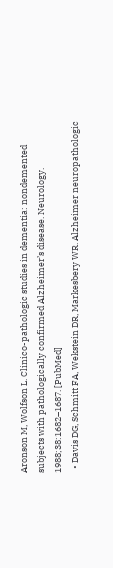Aronson M, Wolfson L. Clinico-pathologic studies in dementia: nondemented subjects with pathologically confirmed Alzheimer’s disease. Neurology. 1988;38:1682–1687. [PubMed]
  • Davis DG, Schmitt FA, Wekstein DR, Markesbery WR. Alzheimer neuropathologic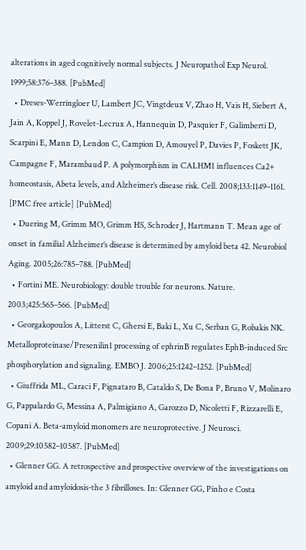alterations in aged cognitively normal subjects. J Neuropathol Exp Neurol. 1999;58:376–388. [PubMed]
  • Dreses-Werringloer U, Lambert JC, Vingtdeux V, Zhao H, Vais H, Siebert A, Jain A, Koppel J, Rovelet-Lecrux A, Hannequin D, Pasquier F, Galimberti D, Scarpini E, Mann D, Lendon C, Campion D, Amouyel P, Davies P, Foskett JK, Campagne F, Marambaud P. A polymorphism in CALHM1 influences Ca2+ homeostasis, Abeta levels, and Alzheimer’s disease risk. Cell. 2008;133:1149–1161. [PMC free article] [PubMed]
  • Duering M, Grimm MO, Grimm HS, Schroder J, Hartmann T. Mean age of onset in familial Alzheimer’s disease is determined by amyloid beta 42. Neurobiol Aging. 2005;26:785–788. [PubMed]
  • Fortini ME. Neurobiology: double trouble for neurons. Nature. 2003;425:565–566. [PubMed]
  • Georgakopoulos A, Litterst C, Ghersi E, Baki L, Xu C, Serban G, Robakis NK. Metalloproteinase/Presenilin1 processing of ephrinB regulates EphB-induced Src phosphorylation and signaling. EMBO J. 2006;25:1242–1252. [PubMed]
  • Giuffrida ML, Caraci F, Pignataro B, Cataldo S, De Bona P, Bruno V, Molinaro G, Pappalardo G, Messina A, Palmigiano A, Garozzo D, Nicoletti F, Rizzarelli E, Copani A. Beta-amyloid monomers are neuroprotective. J Neurosci. 2009;29:10582–10587. [PubMed]
  • Glenner GG. A retrospective and prospective overview of the investigations on amyloid and amyloidosis-the 3 fibrilloses. In: Glenner GG, Pinho e Costa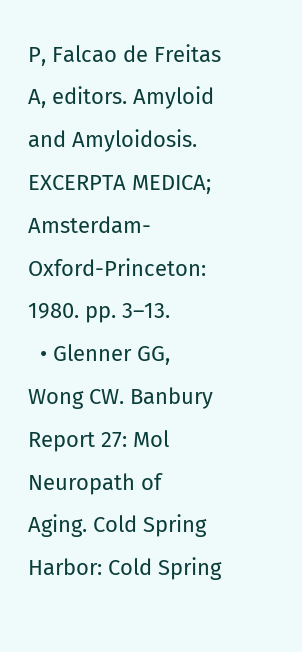P, Falcao de Freitas A, editors. Amyloid and Amyloidosis. EXCERPTA MEDICA; Amsterdam-Oxford-Princeton: 1980. pp. 3–13.
  • Glenner GG, Wong CW. Banbury Report 27: Mol Neuropath of Aging. Cold Spring Harbor: Cold Spring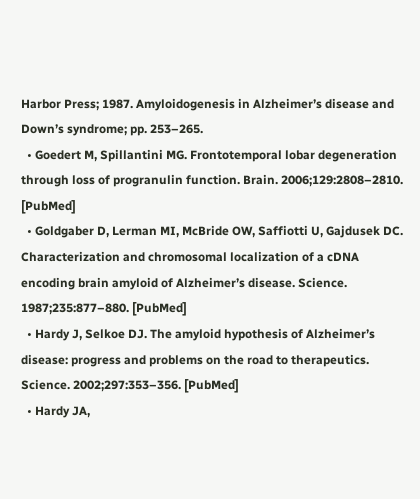Harbor Press; 1987. Amyloidogenesis in Alzheimer’s disease and Down’s syndrome; pp. 253–265.
  • Goedert M, Spillantini MG. Frontotemporal lobar degeneration through loss of progranulin function. Brain. 2006;129:2808–2810. [PubMed]
  • Goldgaber D, Lerman MI, McBride OW, Saffiotti U, Gajdusek DC. Characterization and chromosomal localization of a cDNA encoding brain amyloid of Alzheimer’s disease. Science. 1987;235:877–880. [PubMed]
  • Hardy J, Selkoe DJ. The amyloid hypothesis of Alzheimer’s disease: progress and problems on the road to therapeutics. Science. 2002;297:353–356. [PubMed]
  • Hardy JA,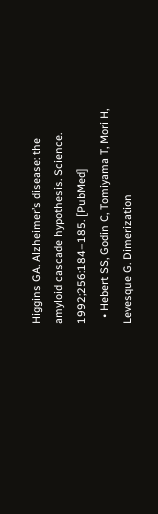Higgins GA. Alzheimer’s disease: the amyloid cascade hypothesis. Science. 1992;256:184–185. [PubMed]
  • Hebert SS, Godin C, Tomiyama T, Mori H, Levesque G. Dimerization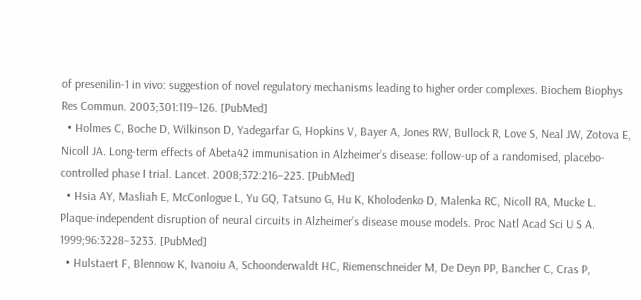of presenilin-1 in vivo: suggestion of novel regulatory mechanisms leading to higher order complexes. Biochem Biophys Res Commun. 2003;301:119–126. [PubMed]
  • Holmes C, Boche D, Wilkinson D, Yadegarfar G, Hopkins V, Bayer A, Jones RW, Bullock R, Love S, Neal JW, Zotova E, Nicoll JA. Long-term effects of Abeta42 immunisation in Alzheimer’s disease: follow-up of a randomised, placebo-controlled phase I trial. Lancet. 2008;372:216–223. [PubMed]
  • Hsia AY, Masliah E, McConlogue L, Yu GQ, Tatsuno G, Hu K, Kholodenko D, Malenka RC, Nicoll RA, Mucke L. Plaque-independent disruption of neural circuits in Alzheimer’s disease mouse models. Proc Natl Acad Sci U S A. 1999;96:3228–3233. [PubMed]
  • Hulstaert F, Blennow K, Ivanoiu A, Schoonderwaldt HC, Riemenschneider M, De Deyn PP, Bancher C, Cras P,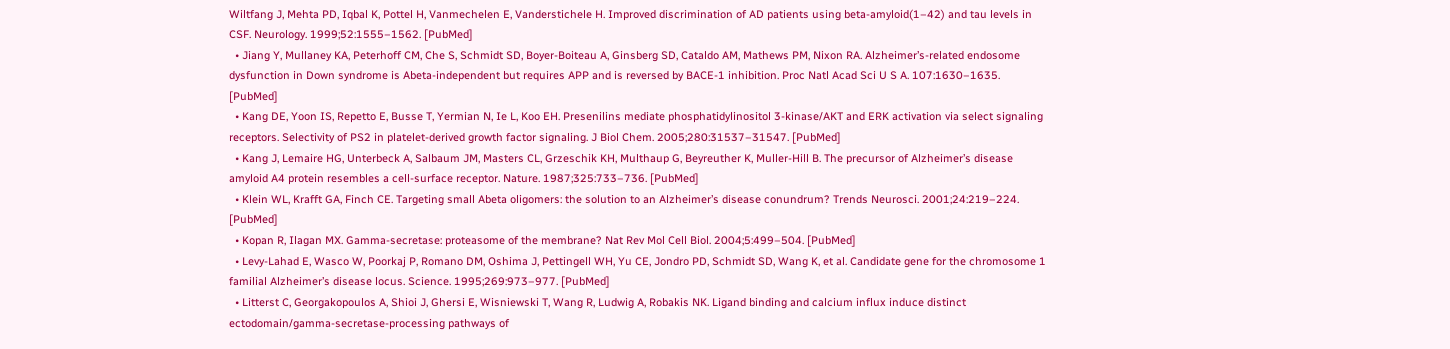Wiltfang J, Mehta PD, Iqbal K, Pottel H, Vanmechelen E, Vanderstichele H. Improved discrimination of AD patients using beta-amyloid(1–42) and tau levels in CSF. Neurology. 1999;52:1555–1562. [PubMed]
  • Jiang Y, Mullaney KA, Peterhoff CM, Che S, Schmidt SD, Boyer-Boiteau A, Ginsberg SD, Cataldo AM, Mathews PM, Nixon RA. Alzheimer’s-related endosome dysfunction in Down syndrome is Abeta-independent but requires APP and is reversed by BACE-1 inhibition. Proc Natl Acad Sci U S A. 107:1630–1635. [PubMed]
  • Kang DE, Yoon IS, Repetto E, Busse T, Yermian N, Ie L, Koo EH. Presenilins mediate phosphatidylinositol 3-kinase/AKT and ERK activation via select signaling receptors. Selectivity of PS2 in platelet-derived growth factor signaling. J Biol Chem. 2005;280:31537–31547. [PubMed]
  • Kang J, Lemaire HG, Unterbeck A, Salbaum JM, Masters CL, Grzeschik KH, Multhaup G, Beyreuther K, Muller-Hill B. The precursor of Alzheimer’s disease amyloid A4 protein resembles a cell-surface receptor. Nature. 1987;325:733–736. [PubMed]
  • Klein WL, Krafft GA, Finch CE. Targeting small Abeta oligomers: the solution to an Alzheimer’s disease conundrum? Trends Neurosci. 2001;24:219–224. [PubMed]
  • Kopan R, Ilagan MX. Gamma-secretase: proteasome of the membrane? Nat Rev Mol Cell Biol. 2004;5:499–504. [PubMed]
  • Levy-Lahad E, Wasco W, Poorkaj P, Romano DM, Oshima J, Pettingell WH, Yu CE, Jondro PD, Schmidt SD, Wang K, et al. Candidate gene for the chromosome 1 familial Alzheimer’s disease locus. Science. 1995;269:973–977. [PubMed]
  • Litterst C, Georgakopoulos A, Shioi J, Ghersi E, Wisniewski T, Wang R, Ludwig A, Robakis NK. Ligand binding and calcium influx induce distinct ectodomain/gamma-secretase-processing pathways of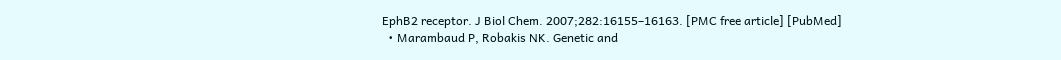EphB2 receptor. J Biol Chem. 2007;282:16155–16163. [PMC free article] [PubMed]
  • Marambaud P, Robakis NK. Genetic and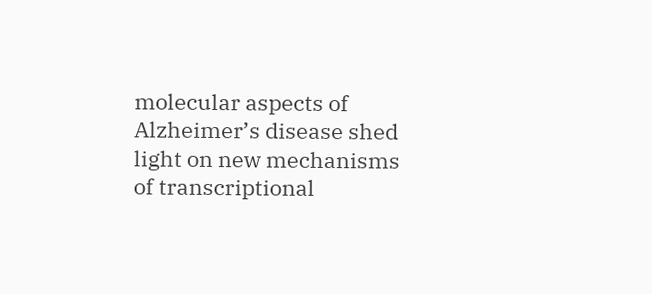molecular aspects of Alzheimer’s disease shed light on new mechanisms of transcriptional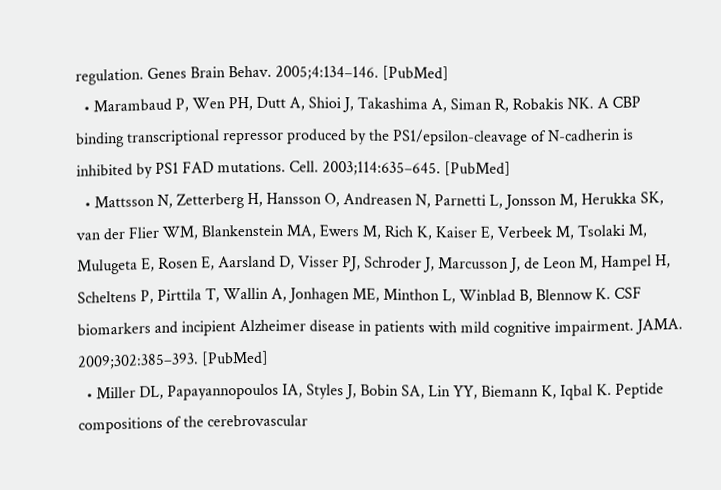regulation. Genes Brain Behav. 2005;4:134–146. [PubMed]
  • Marambaud P, Wen PH, Dutt A, Shioi J, Takashima A, Siman R, Robakis NK. A CBP binding transcriptional repressor produced by the PS1/epsilon-cleavage of N-cadherin is inhibited by PS1 FAD mutations. Cell. 2003;114:635–645. [PubMed]
  • Mattsson N, Zetterberg H, Hansson O, Andreasen N, Parnetti L, Jonsson M, Herukka SK, van der Flier WM, Blankenstein MA, Ewers M, Rich K, Kaiser E, Verbeek M, Tsolaki M, Mulugeta E, Rosen E, Aarsland D, Visser PJ, Schroder J, Marcusson J, de Leon M, Hampel H, Scheltens P, Pirttila T, Wallin A, Jonhagen ME, Minthon L, Winblad B, Blennow K. CSF biomarkers and incipient Alzheimer disease in patients with mild cognitive impairment. JAMA. 2009;302:385–393. [PubMed]
  • Miller DL, Papayannopoulos IA, Styles J, Bobin SA, Lin YY, Biemann K, Iqbal K. Peptide compositions of the cerebrovascular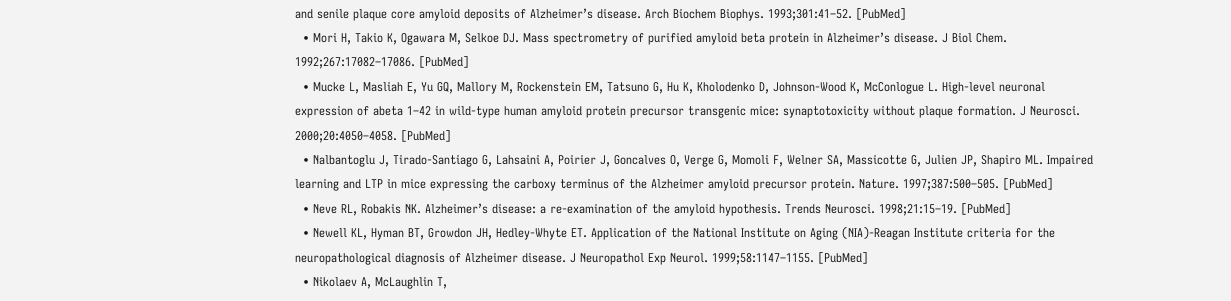and senile plaque core amyloid deposits of Alzheimer’s disease. Arch Biochem Biophys. 1993;301:41–52. [PubMed]
  • Mori H, Takio K, Ogawara M, Selkoe DJ. Mass spectrometry of purified amyloid beta protein in Alzheimer’s disease. J Biol Chem. 1992;267:17082–17086. [PubMed]
  • Mucke L, Masliah E, Yu GQ, Mallory M, Rockenstein EM, Tatsuno G, Hu K, Kholodenko D, Johnson-Wood K, McConlogue L. High-level neuronal expression of abeta 1–42 in wild-type human amyloid protein precursor transgenic mice: synaptotoxicity without plaque formation. J Neurosci. 2000;20:4050–4058. [PubMed]
  • Nalbantoglu J, Tirado-Santiago G, Lahsaini A, Poirier J, Goncalves O, Verge G, Momoli F, Welner SA, Massicotte G, Julien JP, Shapiro ML. Impaired learning and LTP in mice expressing the carboxy terminus of the Alzheimer amyloid precursor protein. Nature. 1997;387:500–505. [PubMed]
  • Neve RL, Robakis NK. Alzheimer’s disease: a re-examination of the amyloid hypothesis. Trends Neurosci. 1998;21:15–19. [PubMed]
  • Newell KL, Hyman BT, Growdon JH, Hedley-Whyte ET. Application of the National Institute on Aging (NIA)-Reagan Institute criteria for the neuropathological diagnosis of Alzheimer disease. J Neuropathol Exp Neurol. 1999;58:1147–1155. [PubMed]
  • Nikolaev A, McLaughlin T,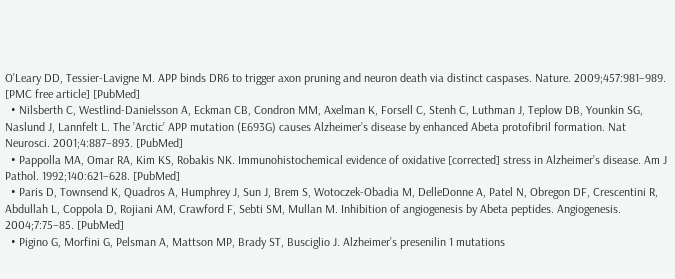O’Leary DD, Tessier-Lavigne M. APP binds DR6 to trigger axon pruning and neuron death via distinct caspases. Nature. 2009;457:981–989. [PMC free article] [PubMed]
  • Nilsberth C, Westlind-Danielsson A, Eckman CB, Condron MM, Axelman K, Forsell C, Stenh C, Luthman J, Teplow DB, Younkin SG, Naslund J, Lannfelt L. The ’Arctic’ APP mutation (E693G) causes Alzheimer’s disease by enhanced Abeta protofibril formation. Nat Neurosci. 2001;4:887–893. [PubMed]
  • Pappolla MA, Omar RA, Kim KS, Robakis NK. Immunohistochemical evidence of oxidative [corrected] stress in Alzheimer’s disease. Am J Pathol. 1992;140:621–628. [PubMed]
  • Paris D, Townsend K, Quadros A, Humphrey J, Sun J, Brem S, Wotoczek-Obadia M, DelleDonne A, Patel N, Obregon DF, Crescentini R, Abdullah L, Coppola D, Rojiani AM, Crawford F, Sebti SM, Mullan M. Inhibition of angiogenesis by Abeta peptides. Angiogenesis. 2004;7:75–85. [PubMed]
  • Pigino G, Morfini G, Pelsman A, Mattson MP, Brady ST, Busciglio J. Alzheimer’s presenilin 1 mutations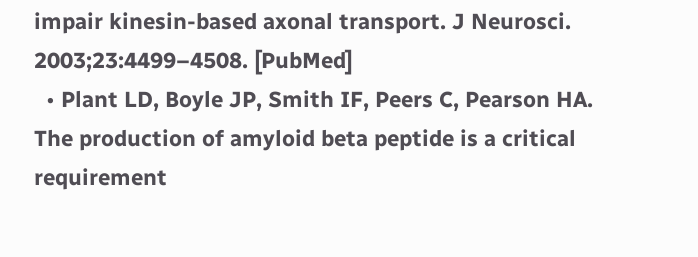impair kinesin-based axonal transport. J Neurosci. 2003;23:4499–4508. [PubMed]
  • Plant LD, Boyle JP, Smith IF, Peers C, Pearson HA. The production of amyloid beta peptide is a critical requirement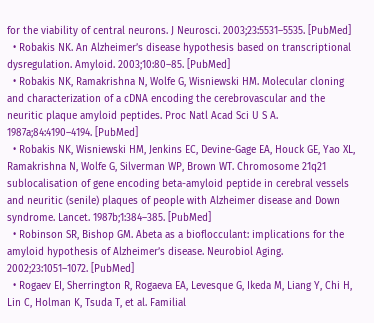for the viability of central neurons. J Neurosci. 2003;23:5531–5535. [PubMed]
  • Robakis NK. An Alzheimer’s disease hypothesis based on transcriptional dysregulation. Amyloid. 2003;10:80–85. [PubMed]
  • Robakis NK, Ramakrishna N, Wolfe G, Wisniewski HM. Molecular cloning and characterization of a cDNA encoding the cerebrovascular and the neuritic plaque amyloid peptides. Proc Natl Acad Sci U S A. 1987a;84:4190–4194. [PubMed]
  • Robakis NK, Wisniewski HM, Jenkins EC, Devine-Gage EA, Houck GE, Yao XL, Ramakrishna N, Wolfe G, Silverman WP, Brown WT. Chromosome 21q21 sublocalisation of gene encoding beta-amyloid peptide in cerebral vessels and neuritic (senile) plaques of people with Alzheimer disease and Down syndrome. Lancet. 1987b;1:384–385. [PubMed]
  • Robinson SR, Bishop GM. Abeta as a bioflocculant: implications for the amyloid hypothesis of Alzheimer’s disease. Neurobiol Aging. 2002;23:1051–1072. [PubMed]
  • Rogaev EI, Sherrington R, Rogaeva EA, Levesque G, Ikeda M, Liang Y, Chi H, Lin C, Holman K, Tsuda T, et al. Familial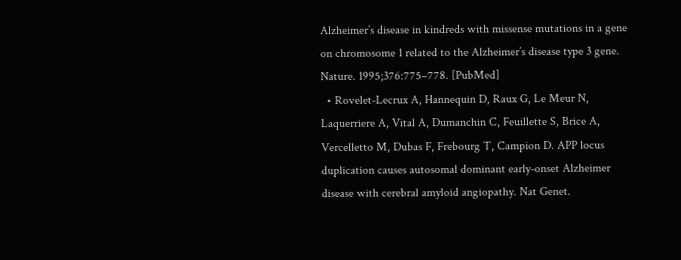Alzheimer’s disease in kindreds with missense mutations in a gene on chromosome 1 related to the Alzheimer’s disease type 3 gene. Nature. 1995;376:775–778. [PubMed]
  • Rovelet-Lecrux A, Hannequin D, Raux G, Le Meur N, Laquerriere A, Vital A, Dumanchin C, Feuillette S, Brice A, Vercelletto M, Dubas F, Frebourg T, Campion D. APP locus duplication causes autosomal dominant early-onset Alzheimer disease with cerebral amyloid angiopathy. Nat Genet.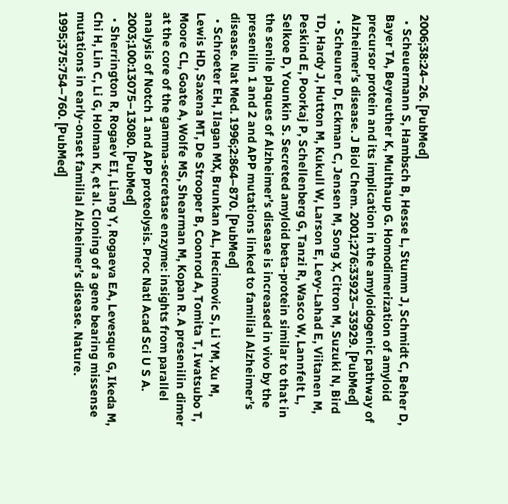2006;38:24–26. [PubMed]
  • Scheuermann S, Hambsch B, Hesse L, Stumm J, Schmidt C, Beher D, Bayer TA, Beyreuther K, Multhaup G. Homodimerization of amyloid precursor protein and its implication in the amyloidogenic pathway of Alzheimer’s disease. J Biol Chem. 2001;276:33923–33929. [PubMed]
  • Scheuner D, Eckman C, Jensen M, Song X, Citron M, Suzuki N, Bird TD, Hardy J, Hutton M, Kukull W, Larson E, Levy-Lahad E, Viitanen M, Peskind E, Poorkaj P, Schellenberg G, Tanzi R, Wasco W, Lannfelt L, Selkoe D, Younkin S. Secreted amyloid beta-protein similar to that in the senile plaques of Alzheimer’s disease is increased in vivo by the presenilin 1 and 2 and APP mutations linked to familial Alzheimer’s disease. Nat Med. 1996;2:864–870. [PubMed]
  • Schroeter EH, Ilagan MX, Brunkan AL, Hecimovic S, Li YM, Xu M, Lewis HD, Saxena MT, De Strooper B, Coonrod A, Tomita T, Iwatsubo T, Moore CL, Goate A, Wolfe MS, Shearman M, Kopan R. A presenilin dimer at the core of the gamma-secretase enzyme: insights from parallel analysis of Notch 1 and APP proteolysis. Proc Natl Acad Sci U S A. 2003;100:13075–13080. [PubMed]
  • Sherrington R, Rogaev EI, Liang Y, Rogaeva EA, Levesque G, Ikeda M, Chi H, Lin C, Li G, Holman K, et al. Cloning of a gene bearing missense mutations in early-onset familial Alzheimer’s disease. Nature. 1995;375:754–760. [PubMed]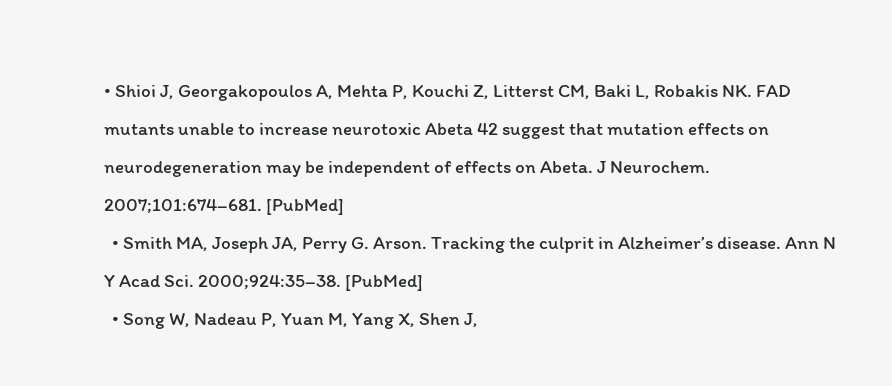• Shioi J, Georgakopoulos A, Mehta P, Kouchi Z, Litterst CM, Baki L, Robakis NK. FAD mutants unable to increase neurotoxic Abeta 42 suggest that mutation effects on neurodegeneration may be independent of effects on Abeta. J Neurochem. 2007;101:674–681. [PubMed]
  • Smith MA, Joseph JA, Perry G. Arson. Tracking the culprit in Alzheimer’s disease. Ann N Y Acad Sci. 2000;924:35–38. [PubMed]
  • Song W, Nadeau P, Yuan M, Yang X, Shen J,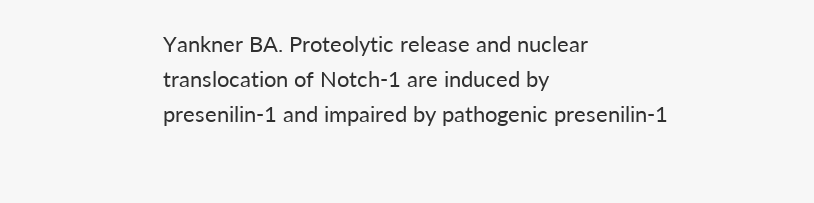Yankner BA. Proteolytic release and nuclear translocation of Notch-1 are induced by presenilin-1 and impaired by pathogenic presenilin-1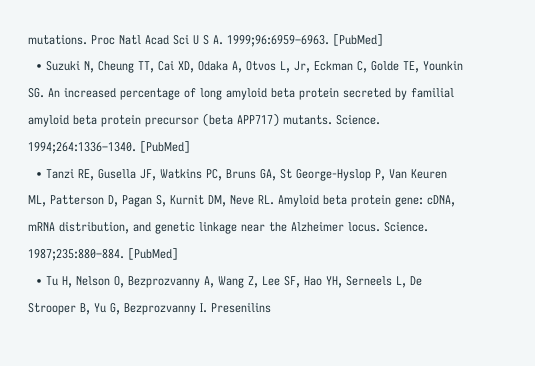mutations. Proc Natl Acad Sci U S A. 1999;96:6959–6963. [PubMed]
  • Suzuki N, Cheung TT, Cai XD, Odaka A, Otvos L, Jr, Eckman C, Golde TE, Younkin SG. An increased percentage of long amyloid beta protein secreted by familial amyloid beta protein precursor (beta APP717) mutants. Science. 1994;264:1336–1340. [PubMed]
  • Tanzi RE, Gusella JF, Watkins PC, Bruns GA, St George-Hyslop P, Van Keuren ML, Patterson D, Pagan S, Kurnit DM, Neve RL. Amyloid beta protein gene: cDNA, mRNA distribution, and genetic linkage near the Alzheimer locus. Science. 1987;235:880–884. [PubMed]
  • Tu H, Nelson O, Bezprozvanny A, Wang Z, Lee SF, Hao YH, Serneels L, De Strooper B, Yu G, Bezprozvanny I. Presenilins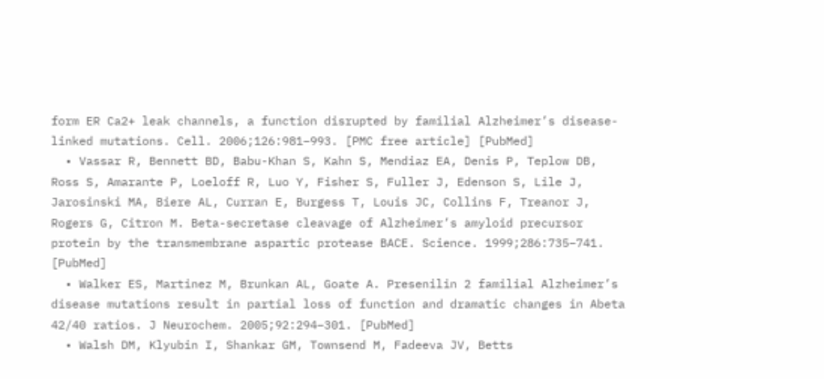form ER Ca2+ leak channels, a function disrupted by familial Alzheimer’s disease-linked mutations. Cell. 2006;126:981–993. [PMC free article] [PubMed]
  • Vassar R, Bennett BD, Babu-Khan S, Kahn S, Mendiaz EA, Denis P, Teplow DB, Ross S, Amarante P, Loeloff R, Luo Y, Fisher S, Fuller J, Edenson S, Lile J, Jarosinski MA, Biere AL, Curran E, Burgess T, Louis JC, Collins F, Treanor J, Rogers G, Citron M. Beta-secretase cleavage of Alzheimer’s amyloid precursor protein by the transmembrane aspartic protease BACE. Science. 1999;286:735–741. [PubMed]
  • Walker ES, Martinez M, Brunkan AL, Goate A. Presenilin 2 familial Alzheimer’s disease mutations result in partial loss of function and dramatic changes in Abeta 42/40 ratios. J Neurochem. 2005;92:294–301. [PubMed]
  • Walsh DM, Klyubin I, Shankar GM, Townsend M, Fadeeva JV, Betts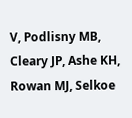V, Podlisny MB, Cleary JP, Ashe KH, Rowan MJ, Selkoe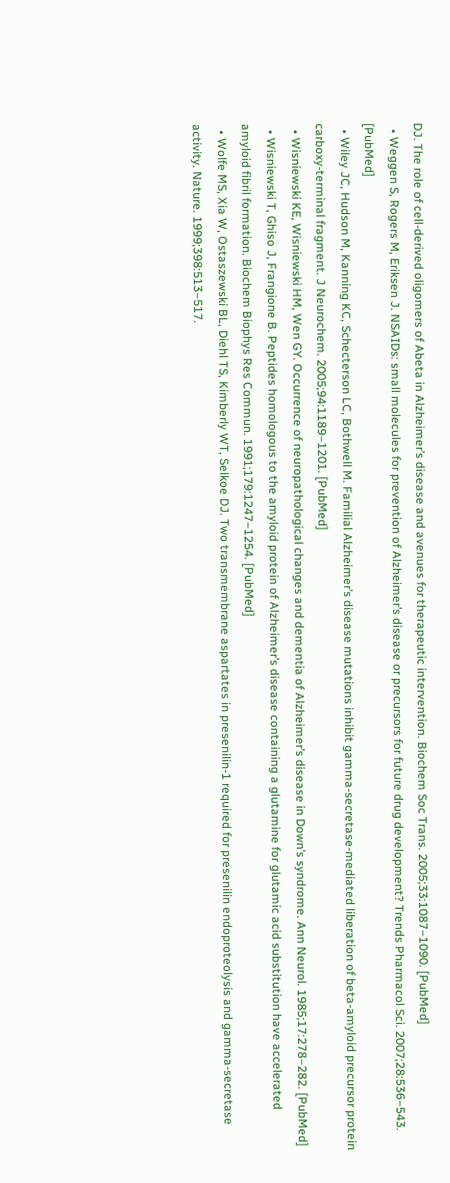DJ. The role of cell-derived oligomers of Abeta in Alzheimer’s disease and avenues for therapeutic intervention. Biochem Soc Trans. 2005;33:1087–1090. [PubMed]
  • Weggen S, Rogers M, Eriksen J. NSAIDs: small molecules for prevention of Alzheimer’s disease or precursors for future drug development? Trends Pharmacol Sci. 2007;28:536–543. [PubMed]
  • Wiley JC, Hudson M, Kanning KC, Schecterson LC, Bothwell M. Familial Alzheimer’s disease mutations inhibit gamma-secretase-mediated liberation of beta-amyloid precursor protein carboxy-terminal fragment. J Neurochem. 2005;94:1189–1201. [PubMed]
  • Wisniewski KE, Wisniewski HM, Wen GY. Occurrence of neuropathological changes and dementia of Alzheimer’s disease in Down’s syndrome. Ann Neurol. 1985;17:278–282. [PubMed]
  • Wisniewski T, Ghiso J, Frangione B. Peptides homologous to the amyloid protein of Alzheimer’s disease containing a glutamine for glutamic acid substitution have accelerated amyloid fibril formation. Biochem Biophys Res Commun. 1991;179:1247–1254. [PubMed]
  • Wolfe MS, Xia W, Ostaszewski BL, Diehl TS, Kimberly WT, Selkoe DJ. Two transmembrane aspartates in presenilin-1 required for presenilin endoproteolysis and gamma-secretase activity. Nature. 1999;398:513–517.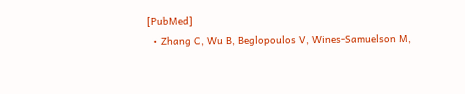[PubMed]
  • Zhang C, Wu B, Beglopoulos V, Wines-Samuelson M,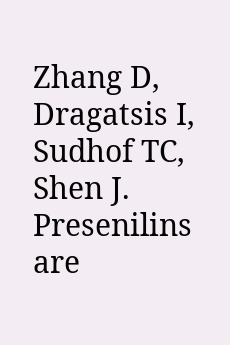Zhang D, Dragatsis I, Sudhof TC, Shen J. Presenilins are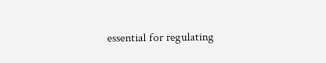essential for regulating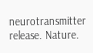neurotransmitter release. Nature.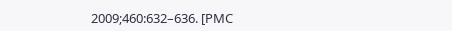2009;460:632–636. [PMC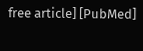free article] [PubMed]